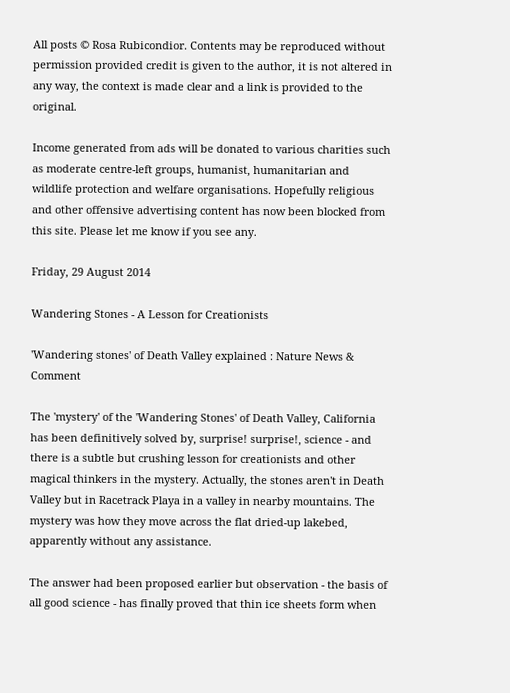All posts © Rosa Rubicondior. Contents may be reproduced without permission provided credit is given to the author, it is not altered in any way, the context is made clear and a link is provided to the original.

Income generated from ads will be donated to various charities such as moderate centre-left groups, humanist, humanitarian and wildlife protection and welfare organisations. Hopefully religious and other offensive advertising content has now been blocked from this site. Please let me know if you see any.

Friday, 29 August 2014

Wandering Stones - A Lesson for Creationists

'Wandering stones' of Death Valley explained : Nature News & Comment

The 'mystery' of the 'Wandering Stones' of Death Valley, California has been definitively solved by, surprise! surprise!, science - and there is a subtle but crushing lesson for creationists and other magical thinkers in the mystery. Actually, the stones aren't in Death Valley but in Racetrack Playa in a valley in nearby mountains. The mystery was how they move across the flat dried-up lakebed, apparently without any assistance.

The answer had been proposed earlier but observation - the basis of all good science - has finally proved that thin ice sheets form when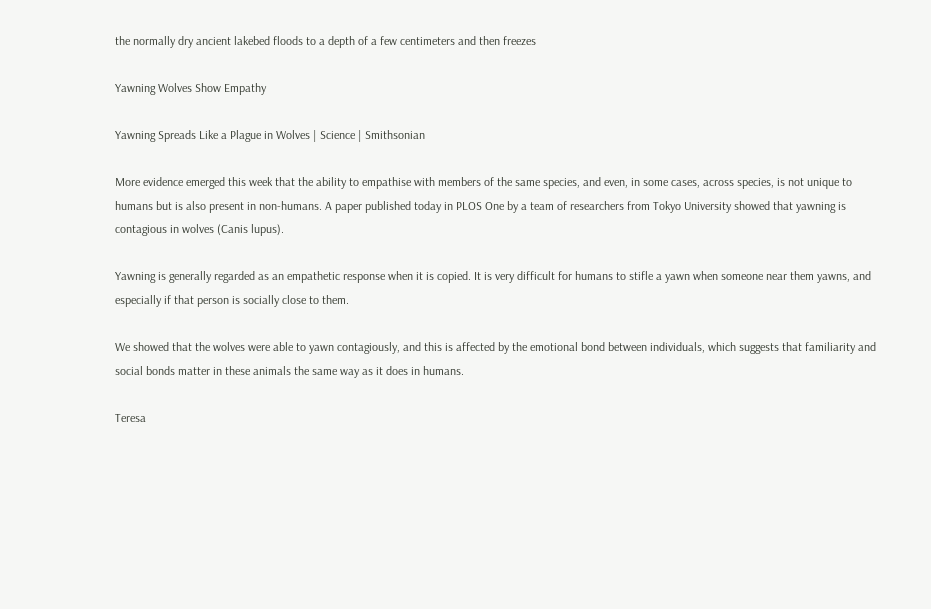the normally dry ancient lakebed floods to a depth of a few centimeters and then freezes

Yawning Wolves Show Empathy

Yawning Spreads Like a Plague in Wolves | Science | Smithsonian

More evidence emerged this week that the ability to empathise with members of the same species, and even, in some cases, across species, is not unique to humans but is also present in non-humans. A paper published today in PLOS One by a team of researchers from Tokyo University showed that yawning is contagious in wolves (Canis lupus).

Yawning is generally regarded as an empathetic response when it is copied. It is very difficult for humans to stifle a yawn when someone near them yawns, and especially if that person is socially close to them.

We showed that the wolves were able to yawn contagiously, and this is affected by the emotional bond between individuals, which suggests that familiarity and social bonds matter in these animals the same way as it does in humans.

Teresa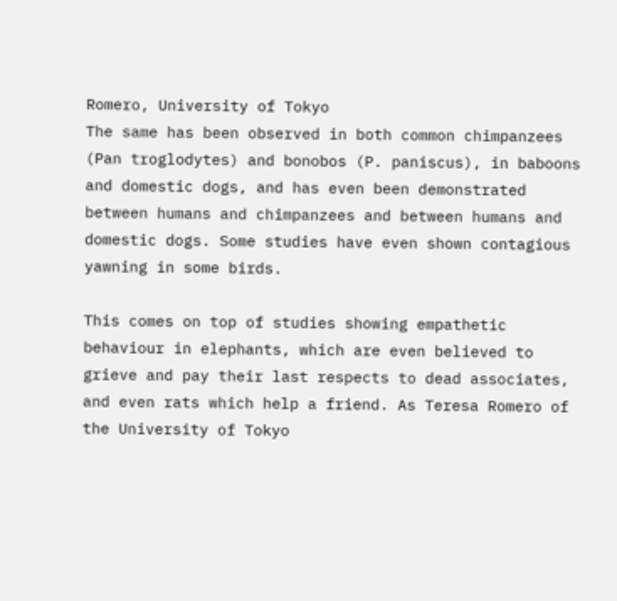Romero, University of Tokyo
The same has been observed in both common chimpanzees (Pan troglodytes) and bonobos (P. paniscus), in baboons and domestic dogs, and has even been demonstrated between humans and chimpanzees and between humans and domestic dogs. Some studies have even shown contagious yawning in some birds.

This comes on top of studies showing empathetic behaviour in elephants, which are even believed to grieve and pay their last respects to dead associates, and even rats which help a friend. As Teresa Romero of the University of Tokyo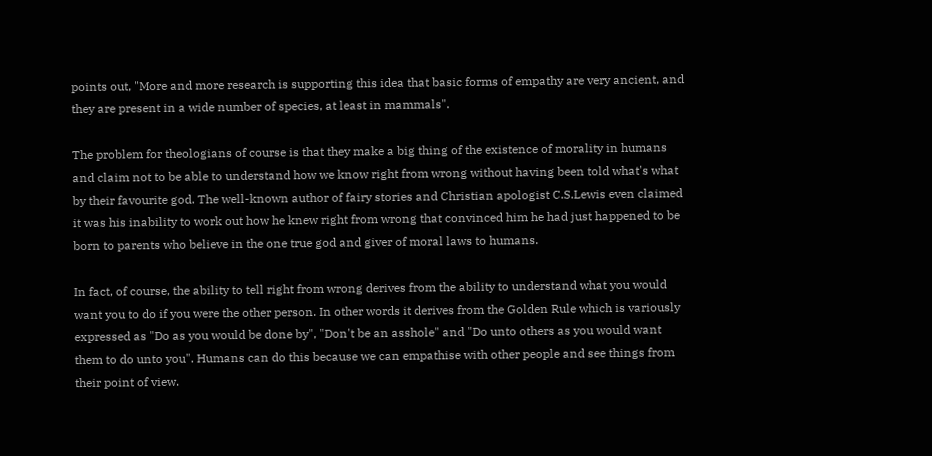points out, "More and more research is supporting this idea that basic forms of empathy are very ancient, and they are present in a wide number of species, at least in mammals".

The problem for theologians of course is that they make a big thing of the existence of morality in humans and claim not to be able to understand how we know right from wrong without having been told what's what by their favourite god. The well-known author of fairy stories and Christian apologist C.S.Lewis even claimed it was his inability to work out how he knew right from wrong that convinced him he had just happened to be born to parents who believe in the one true god and giver of moral laws to humans.

In fact, of course, the ability to tell right from wrong derives from the ability to understand what you would want you to do if you were the other person. In other words it derives from the Golden Rule which is variously expressed as "Do as you would be done by", "Don't be an asshole" and "Do unto others as you would want them to do unto you". Humans can do this because we can empathise with other people and see things from their point of view.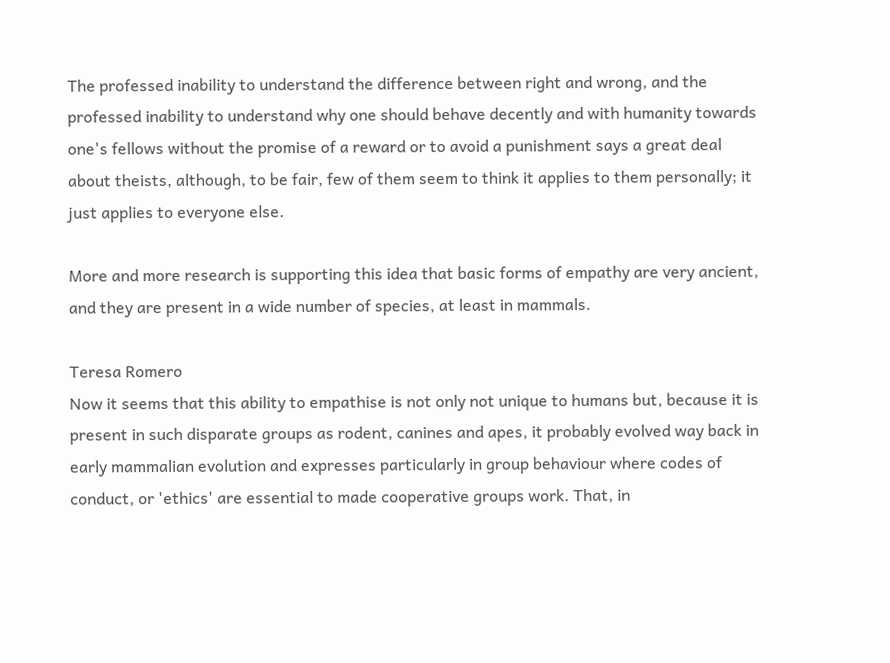The professed inability to understand the difference between right and wrong, and the professed inability to understand why one should behave decently and with humanity towards one's fellows without the promise of a reward or to avoid a punishment says a great deal about theists, although, to be fair, few of them seem to think it applies to them personally; it just applies to everyone else.

More and more research is supporting this idea that basic forms of empathy are very ancient, and they are present in a wide number of species, at least in mammals.

Teresa Romero
Now it seems that this ability to empathise is not only not unique to humans but, because it is present in such disparate groups as rodent, canines and apes, it probably evolved way back in early mammalian evolution and expresses particularly in group behaviour where codes of conduct, or 'ethics' are essential to made cooperative groups work. That, in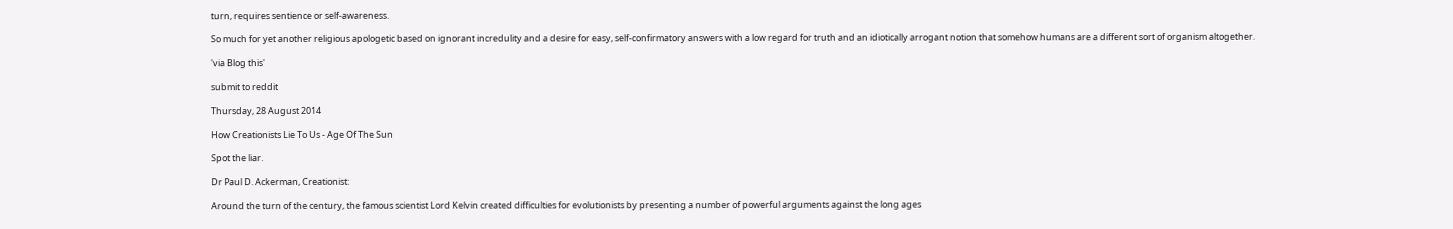turn, requires sentience or self-awareness.

So much for yet another religious apologetic based on ignorant incredulity and a desire for easy, self-confirmatory answers with a low regard for truth and an idiotically arrogant notion that somehow humans are a different sort of organism altogether.

'via Blog this'

submit to reddit

Thursday, 28 August 2014

How Creationists Lie To Us - Age Of The Sun

Spot the liar.

Dr Paul D. Ackerman, Creationist:

Around the turn of the century, the famous scientist Lord Kelvin created difficulties for evolutionists by presenting a number of powerful arguments against the long ages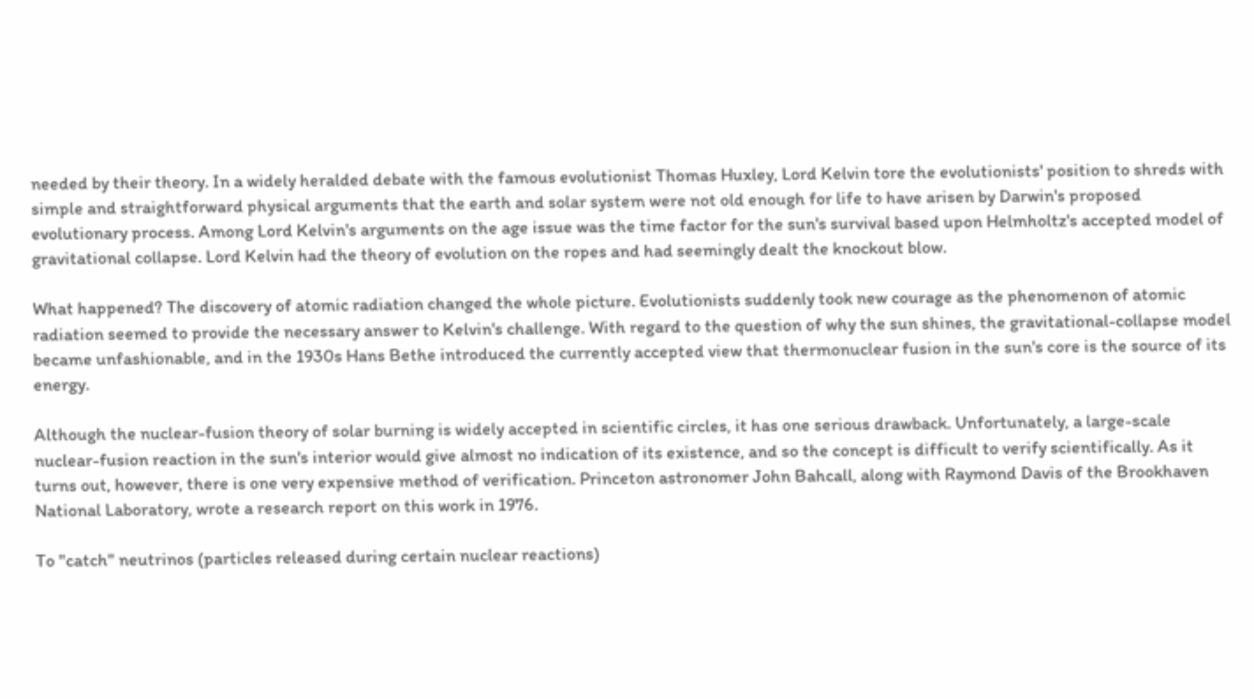needed by their theory. In a widely heralded debate with the famous evolutionist Thomas Huxley, Lord Kelvin tore the evolutionists' position to shreds with simple and straightforward physical arguments that the earth and solar system were not old enough for life to have arisen by Darwin's proposed evolutionary process. Among Lord Kelvin's arguments on the age issue was the time factor for the sun's survival based upon Helmholtz's accepted model of gravitational collapse. Lord Kelvin had the theory of evolution on the ropes and had seemingly dealt the knockout blow.

What happened? The discovery of atomic radiation changed the whole picture. Evolutionists suddenly took new courage as the phenomenon of atomic radiation seemed to provide the necessary answer to Kelvin's challenge. With regard to the question of why the sun shines, the gravitational-collapse model became unfashionable, and in the 1930s Hans Bethe introduced the currently accepted view that thermonuclear fusion in the sun's core is the source of its energy.

Although the nuclear-fusion theory of solar burning is widely accepted in scientific circles, it has one serious drawback. Unfortunately, a large-scale nuclear-fusion reaction in the sun's interior would give almost no indication of its existence, and so the concept is difficult to verify scientifically. As it turns out, however, there is one very expensive method of verification. Princeton astronomer John Bahcall, along with Raymond Davis of the Brookhaven National Laboratory, wrote a research report on this work in 1976.

To "catch" neutrinos (particles released during certain nuclear reactions)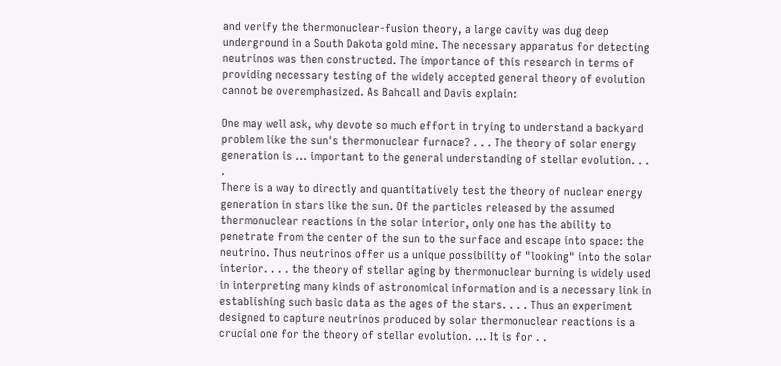and verify the thermonuclear-fusion theory, a large cavity was dug deep underground in a South Dakota gold mine. The necessary apparatus for detecting neutrinos was then constructed. The importance of this research in terms of providing necessary testing of the widely accepted general theory of evolution cannot be overemphasized. As Bahcall and Davis explain:

One may well ask, why devote so much effort in trying to understand a backyard problem like the sun's thermonuclear furnace? . . . The theory of solar energy generation is ... important to the general understanding of stellar evolution. . . .
There is a way to directly and quantitatively test the theory of nuclear energy generation in stars like the sun. Of the particles released by the assumed thermonuclear reactions in the solar interior, only one has the ability to penetrate from the center of the sun to the surface and escape into space: the neutrino. Thus neutrinos offer us a unique possibility of "looking" into the solar interior. . . . the theory of stellar aging by thermonuclear burning is widely used in interpreting many kinds of astronomical information and is a necessary link in establishing such basic data as the ages of the stars. . . . Thus an experiment designed to capture neutrinos produced by solar thermonuclear reactions is a crucial one for the theory of stellar evolution. ... It is for . .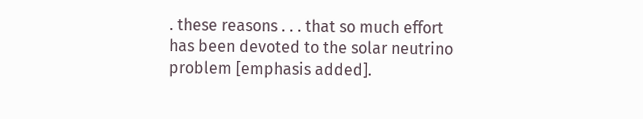. these reasons . . . that so much effort has been devoted to the solar neutrino problem [emphasis added].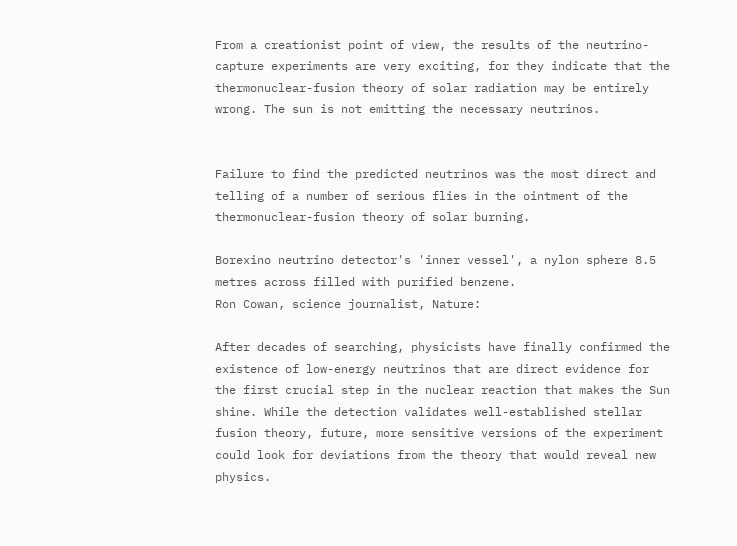From a creationist point of view, the results of the neutrino-capture experiments are very exciting, for they indicate that the thermonuclear-fusion theory of solar radiation may be entirely wrong. The sun is not emitting the necessary neutrinos.


Failure to find the predicted neutrinos was the most direct and telling of a number of serious flies in the ointment of the thermonuclear-fusion theory of solar burning.

Borexino neutrino detector's 'inner vessel', a nylon sphere 8.5 metres across filled with purified benzene.
Ron Cowan, science journalist, Nature:

After decades of searching, physicists have finally confirmed the existence of low-energy neutrinos that are direct evidence for the first crucial step in the nuclear reaction that makes the Sun shine. While the detection validates well-established stellar fusion theory, future, more sensitive versions of the experiment could look for deviations from the theory that would reveal new physics.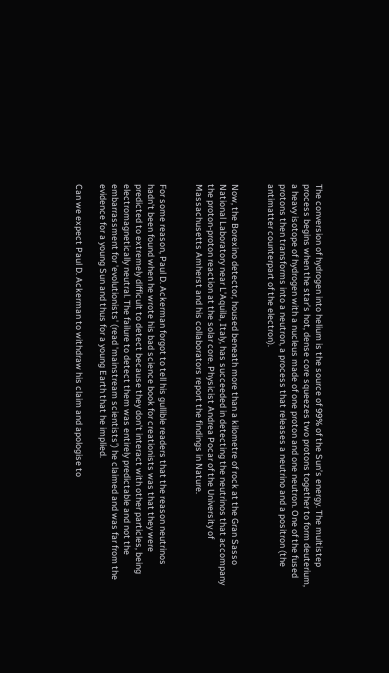The conversion of hydrogen into helium is the source of 99% of the Sun’s energy. The multistep process begins when the star’s hot, dense core squeezes two protons together to form deuterium, a heavy isotope of hydrogen with a nucleus made of one proton and one neutron. One of the fused protons then transforms into a neutron, a process that releases a neutrino and a positron (the antimatter counterpart of the electron).


Now, the Borexino detector, housed beneath more than a kilometre of rock at the Gran Sasso National Laboratory near L'Aquila, Italy, has succeeded in detecting the neutrinos that accompany the proton-proton reaction at the solar core. Physicist Andrea Pocar of the University of Massachusetts Amherst and his collaborators report the findings in Nature.


For some reason, Paul D. Ackerman forgot to tell his gullible readers that the reason neutrinos hadn't been found when he wrote his bad science book for creationists was that they were predicted to extremely difficult to detect because they don't interact with other particles, being electromagnetically neutral. The failure to detect them was entirely predictable and not the embarrassment for 'evolutionists' (read 'mainstream scientists') he claimed and was far from the evidence for a young Sun and thus for a young Earth that he implied.

Can we expect Paul D. Ackerman to withdraw his claim and apologise to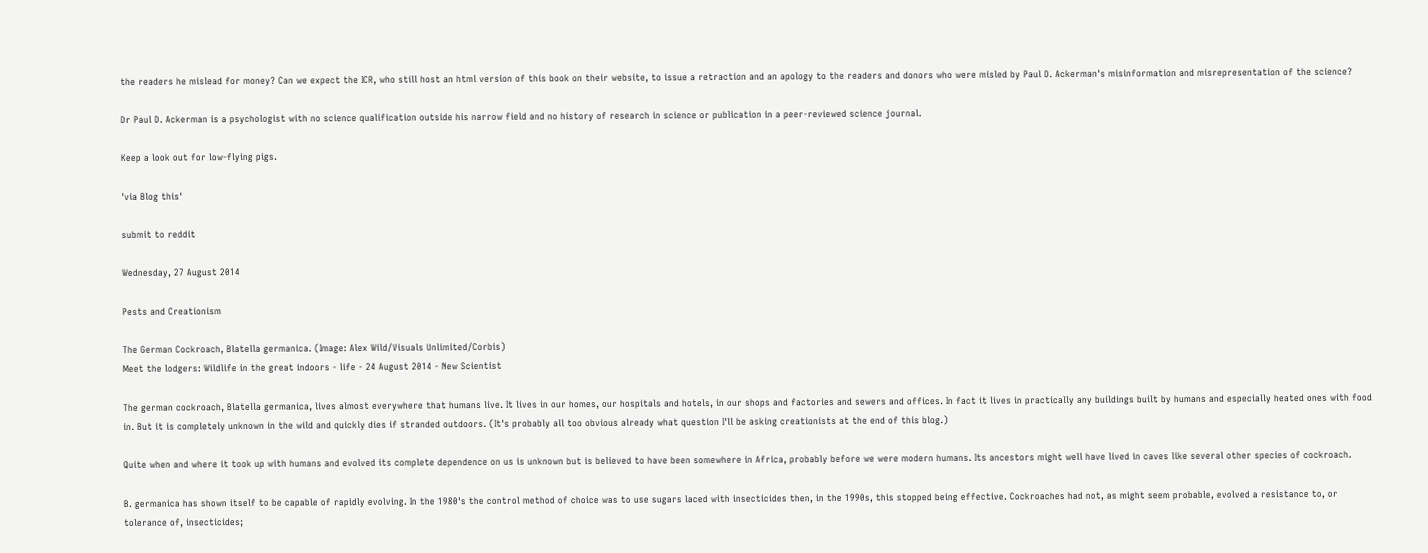the readers he mislead for money? Can we expect the ICR, who still host an html version of this book on their website, to issue a retraction and an apology to the readers and donors who were misled by Paul D. Ackerman's misinformation and misrepresentation of the science?

Dr Paul D. Ackerman is a psychologist with no science qualification outside his narrow field and no history of research in science or publication in a peer-reviewed science journal.

Keep a look out for low-flying pigs.

'via Blog this'

submit to reddit

Wednesday, 27 August 2014

Pests and Creationism

The German Cockroach, Blatella germanica. (Image: Alex Wild/Visuals Unlimited/Corbis)
Meet the lodgers: Wildlife in the great indoors - life - 24 August 2014 - New Scientist

The german cockroach, Blatella germanica, lives almost everywhere that humans live. It lives in our homes, our hospitals and hotels, in our shops and factories and sewers and offices. In fact it lives in practically any buildings built by humans and especially heated ones with food in. But it is completely unknown in the wild and quickly dies if stranded outdoors. (It's probably all too obvious already what question I'll be asking creationists at the end of this blog.)

Quite when and where it took up with humans and evolved its complete dependence on us is unknown but is believed to have been somewhere in Africa, probably before we were modern humans. Its ancestors might well have lived in caves like several other species of cockroach.

B. germanica has shown itself to be capable of rapidly evolving. In the 1980's the control method of choice was to use sugars laced with insecticides then, in the 1990s, this stopped being effective. Cockroaches had not, as might seem probable, evolved a resistance to, or tolerance of, insecticides;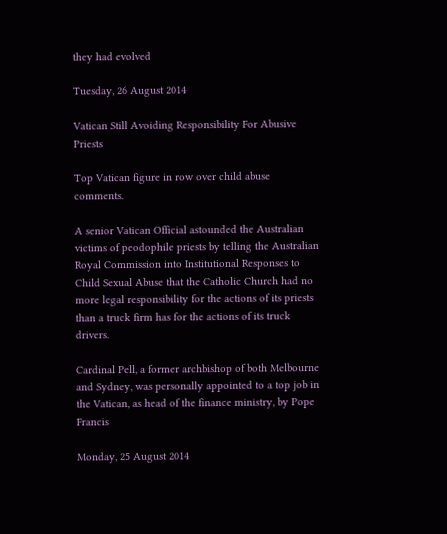they had evolved

Tuesday, 26 August 2014

Vatican Still Avoiding Responsibility For Abusive Priests

Top Vatican figure in row over child abuse comments.

A senior Vatican Official astounded the Australian victims of peodophile priests by telling the Australian Royal Commission into Institutional Responses to Child Sexual Abuse that the Catholic Church had no more legal responsibility for the actions of its priests than a truck firm has for the actions of its truck drivers.

Cardinal Pell, a former archbishop of both Melbourne and Sydney, was personally appointed to a top job in the Vatican, as head of the finance ministry, by Pope Francis

Monday, 25 August 2014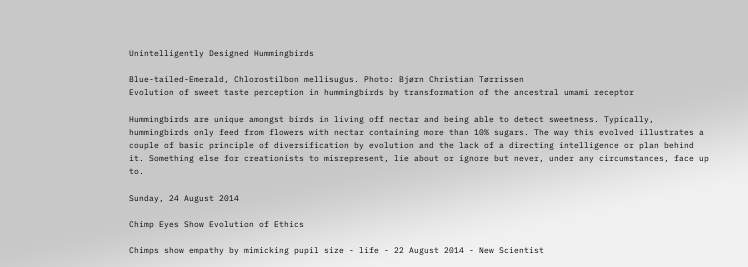Unintelligently Designed Hummingbirds

Blue-tailed-Emerald, Chlorostilbon mellisugus. Photo: Bjørn Christian Tørrissen
Evolution of sweet taste perception in hummingbirds by transformation of the ancestral umami receptor

Hummingbirds are unique amongst birds in living off nectar and being able to detect sweetness. Typically, hummingbirds only feed from flowers with nectar containing more than 10% sugars. The way this evolved illustrates a couple of basic principle of diversification by evolution and the lack of a directing intelligence or plan behind it. Something else for creationists to misrepresent, lie about or ignore but never, under any circumstances, face up to.

Sunday, 24 August 2014

Chimp Eyes Show Evolution of Ethics

Chimps show empathy by mimicking pupil size - life - 22 August 2014 - New Scientist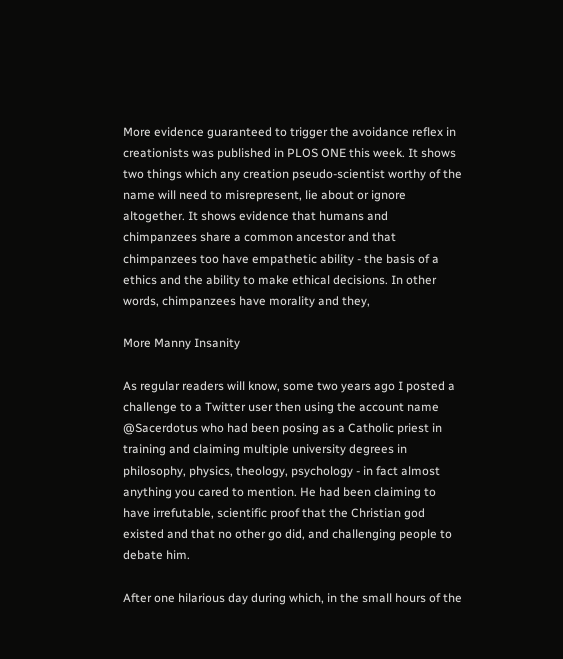More evidence guaranteed to trigger the avoidance reflex in creationists was published in PLOS ONE this week. It shows two things which any creation pseudo-scientist worthy of the name will need to misrepresent, lie about or ignore altogether. It shows evidence that humans and chimpanzees share a common ancestor and that chimpanzees too have empathetic ability - the basis of a ethics and the ability to make ethical decisions. In other words, chimpanzees have morality and they,

More Manny Insanity

As regular readers will know, some two years ago I posted a challenge to a Twitter user then using the account name @Sacerdotus who had been posing as a Catholic priest in training and claiming multiple university degrees in philosophy, physics, theology, psychology - in fact almost anything you cared to mention. He had been claiming to have irrefutable, scientific proof that the Christian god existed and that no other go did, and challenging people to debate him.

After one hilarious day during which, in the small hours of the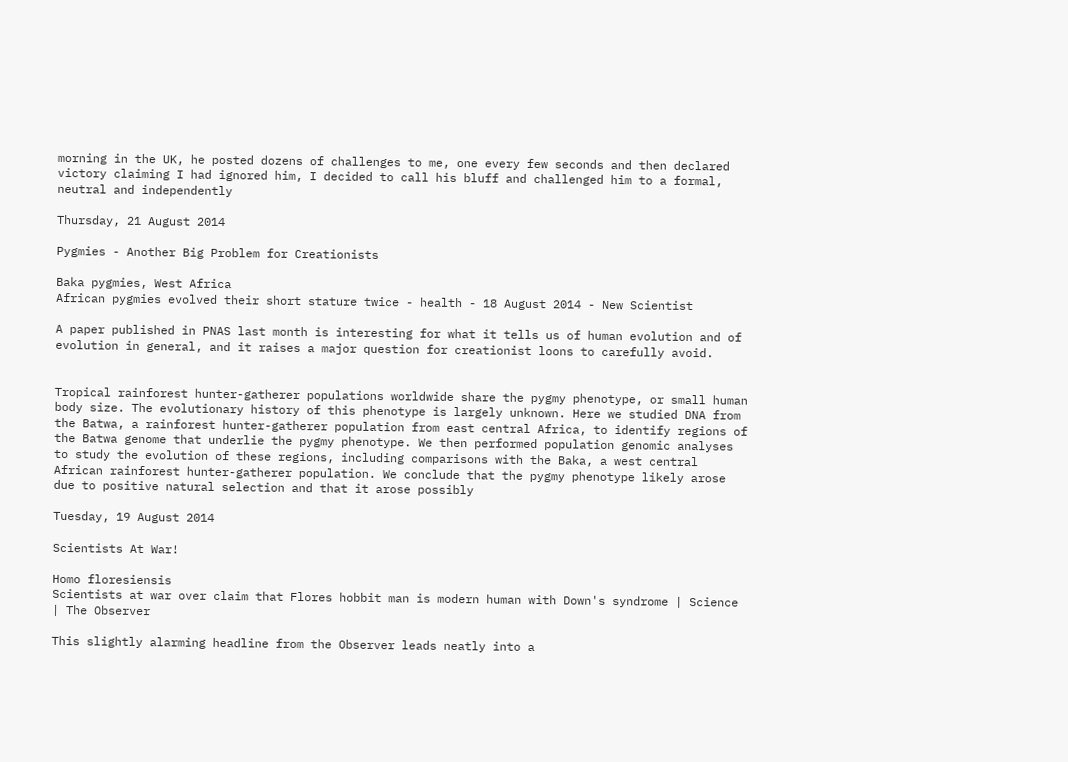morning in the UK, he posted dozens of challenges to me, one every few seconds and then declared victory claiming I had ignored him, I decided to call his bluff and challenged him to a formal, neutral and independently

Thursday, 21 August 2014

Pygmies - Another Big Problem for Creationists

Baka pygmies, West Africa
African pygmies evolved their short stature twice - health - 18 August 2014 - New Scientist

A paper published in PNAS last month is interesting for what it tells us of human evolution and of evolution in general, and it raises a major question for creationist loons to carefully avoid.


Tropical rainforest hunter-gatherer populations worldwide share the pygmy phenotype, or small human body size. The evolutionary history of this phenotype is largely unknown. Here we studied DNA from the Batwa, a rainforest hunter-gatherer population from east central Africa, to identify regions of the Batwa genome that underlie the pygmy phenotype. We then performed population genomic analyses to study the evolution of these regions, including comparisons with the Baka, a west central African rainforest hunter-gatherer population. We conclude that the pygmy phenotype likely arose due to positive natural selection and that it arose possibly

Tuesday, 19 August 2014

Scientists At War!

Homo floresiensis
Scientists at war over claim that Flores hobbit man is modern human with Down's syndrome | Science | The Observer

This slightly alarming headline from the Observer leads neatly into a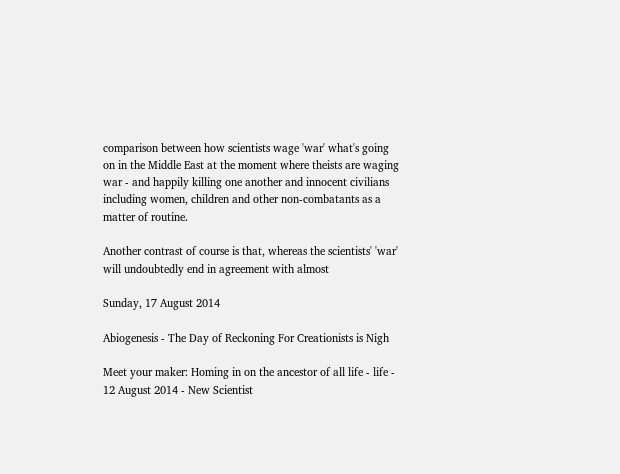comparison between how scientists wage 'war' what's going on in the Middle East at the moment where theists are waging war - and happily killing one another and innocent civilians including women, children and other non-combatants as a matter of routine.

Another contrast of course is that, whereas the scientists' 'war' will undoubtedly end in agreement with almost

Sunday, 17 August 2014

Abiogenesis - The Day of Reckoning For Creationists is Nigh

Meet your maker: Homing in on the ancestor of all life - life - 12 August 2014 - New Scientist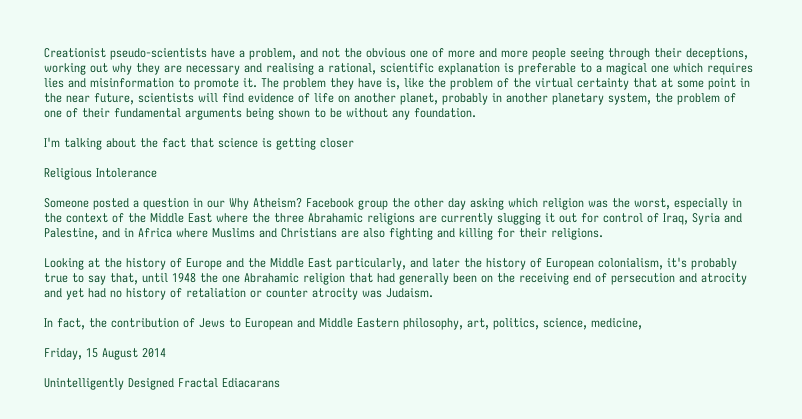Creationist pseudo-scientists have a problem, and not the obvious one of more and more people seeing through their deceptions, working out why they are necessary and realising a rational, scientific explanation is preferable to a magical one which requires lies and misinformation to promote it. The problem they have is, like the problem of the virtual certainty that at some point in the near future, scientists will find evidence of life on another planet, probably in another planetary system, the problem of one of their fundamental arguments being shown to be without any foundation.

I'm talking about the fact that science is getting closer

Religious Intolerance

Someone posted a question in our Why Atheism? Facebook group the other day asking which religion was the worst, especially in the context of the Middle East where the three Abrahamic religions are currently slugging it out for control of Iraq, Syria and Palestine, and in Africa where Muslims and Christians are also fighting and killing for their religions.

Looking at the history of Europe and the Middle East particularly, and later the history of European colonialism, it's probably true to say that, until 1948 the one Abrahamic religion that had generally been on the receiving end of persecution and atrocity and yet had no history of retaliation or counter atrocity was Judaism.

In fact, the contribution of Jews to European and Middle Eastern philosophy, art, politics, science, medicine,

Friday, 15 August 2014

Unintelligently Designed Fractal Ediacarans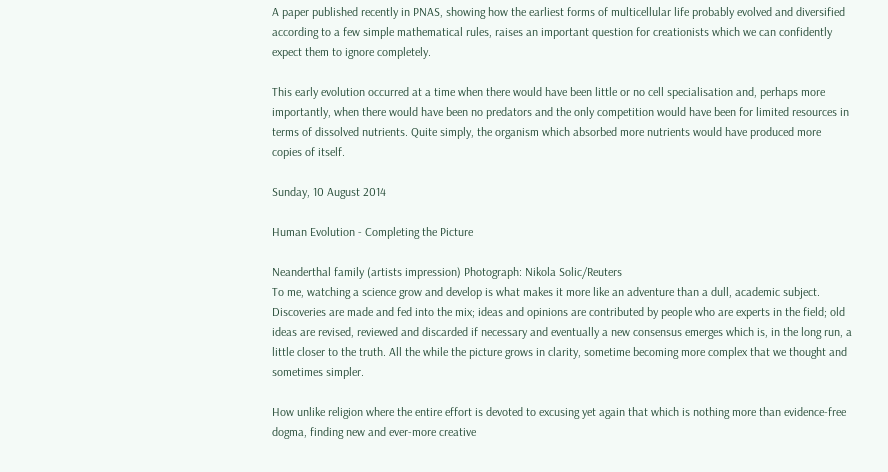A paper published recently in PNAS, showing how the earliest forms of multicellular life probably evolved and diversified according to a few simple mathematical rules, raises an important question for creationists which we can confidently expect them to ignore completely.

This early evolution occurred at a time when there would have been little or no cell specialisation and, perhaps more importantly, when there would have been no predators and the only competition would have been for limited resources in terms of dissolved nutrients. Quite simply, the organism which absorbed more nutrients would have produced more copies of itself.

Sunday, 10 August 2014

Human Evolution - Completing the Picture

Neanderthal family (artists impression) Photograph: Nikola Solic/Reuters
To me, watching a science grow and develop is what makes it more like an adventure than a dull, academic subject. Discoveries are made and fed into the mix; ideas and opinions are contributed by people who are experts in the field; old ideas are revised, reviewed and discarded if necessary and eventually a new consensus emerges which is, in the long run, a little closer to the truth. All the while the picture grows in clarity, sometime becoming more complex that we thought and sometimes simpler.

How unlike religion where the entire effort is devoted to excusing yet again that which is nothing more than evidence-free dogma, finding new and ever-more creative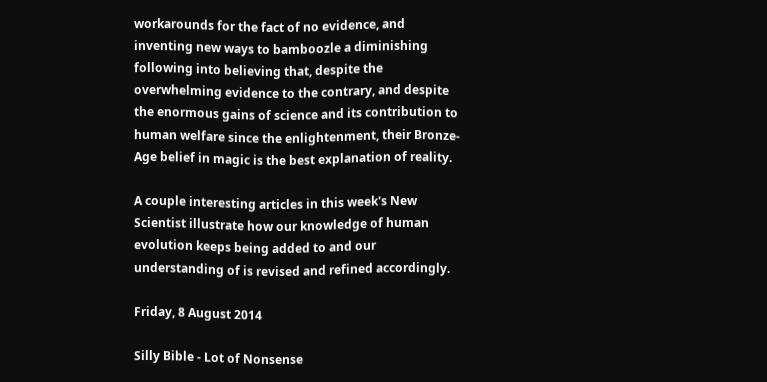workarounds for the fact of no evidence, and inventing new ways to bamboozle a diminishing following into believing that, despite the overwhelming evidence to the contrary, and despite the enormous gains of science and its contribution to human welfare since the enlightenment, their Bronze-Age belief in magic is the best explanation of reality.

A couple interesting articles in this week's New Scientist illustrate how our knowledge of human evolution keeps being added to and our understanding of is revised and refined accordingly.

Friday, 8 August 2014

Silly Bible - Lot of Nonsense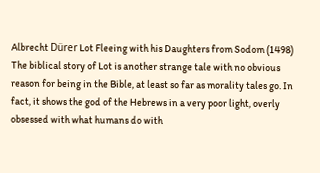Albrecht Dürer Lot Fleeing with his Daughters from Sodom (1498)
The biblical story of Lot is another strange tale with no obvious reason for being in the Bible, at least so far as morality tales go. In fact, it shows the god of the Hebrews in a very poor light, overly obsessed with what humans do with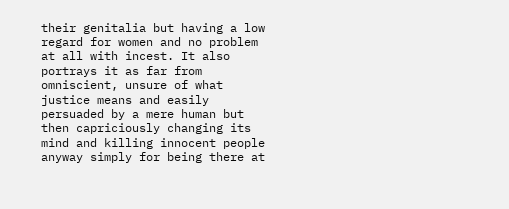their genitalia but having a low regard for women and no problem at all with incest. It also portrays it as far from omniscient, unsure of what justice means and easily persuaded by a mere human but then capriciously changing its mind and killing innocent people anyway simply for being there at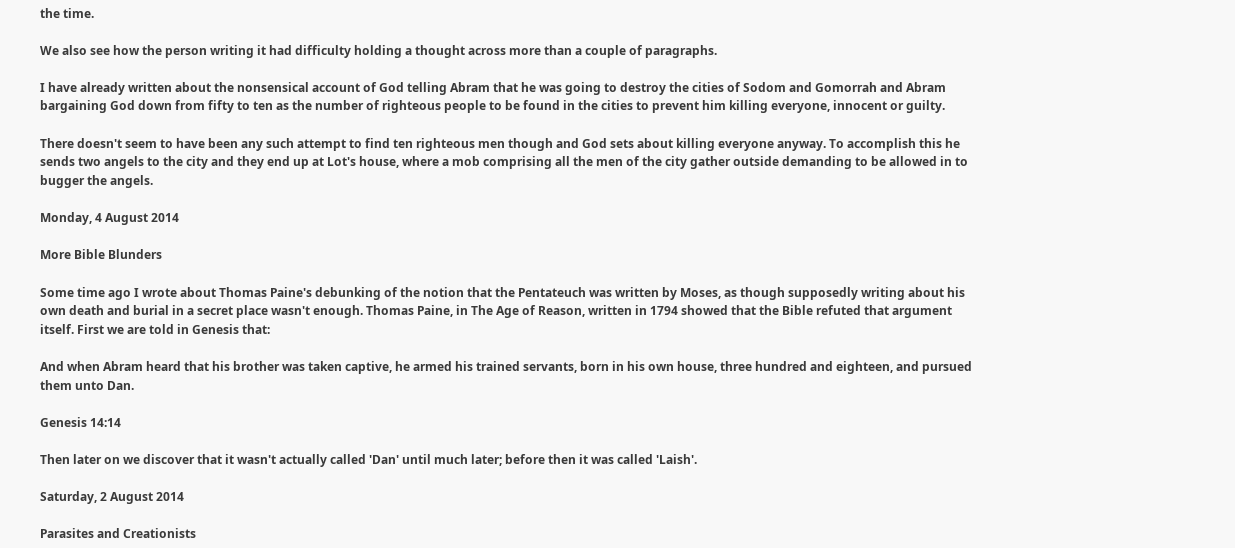the time.

We also see how the person writing it had difficulty holding a thought across more than a couple of paragraphs.

I have already written about the nonsensical account of God telling Abram that he was going to destroy the cities of Sodom and Gomorrah and Abram bargaining God down from fifty to ten as the number of righteous people to be found in the cities to prevent him killing everyone, innocent or guilty.

There doesn't seem to have been any such attempt to find ten righteous men though and God sets about killing everyone anyway. To accomplish this he sends two angels to the city and they end up at Lot's house, where a mob comprising all the men of the city gather outside demanding to be allowed in to bugger the angels.

Monday, 4 August 2014

More Bible Blunders

Some time ago I wrote about Thomas Paine's debunking of the notion that the Pentateuch was written by Moses, as though supposedly writing about his own death and burial in a secret place wasn't enough. Thomas Paine, in The Age of Reason, written in 1794 showed that the Bible refuted that argument itself. First we are told in Genesis that:

And when Abram heard that his brother was taken captive, he armed his trained servants, born in his own house, three hundred and eighteen, and pursued them unto Dan.

Genesis 14:14

Then later on we discover that it wasn't actually called 'Dan' until much later; before then it was called 'Laish'.

Saturday, 2 August 2014

Parasites and Creationists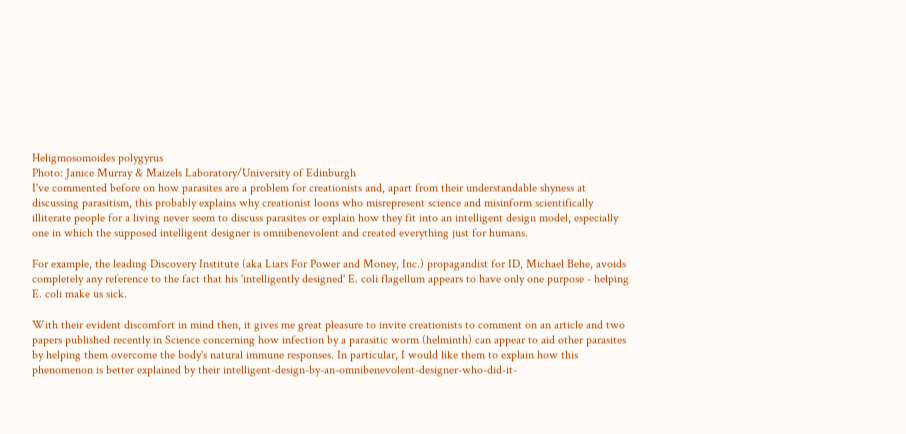Heligmosomoides polygyrus
Photo: Janice Murray & Maizels Laboratory/University of Edinburgh
I've commented before on how parasites are a problem for creationists and, apart from their understandable shyness at discussing parasitism, this probably explains why creationist loons who misrepresent science and misinform scientifically illiterate people for a living never seem to discuss parasites or explain how they fit into an intelligent design model, especially one in which the supposed intelligent designer is omnibenevolent and created everything just for humans.

For example, the leading Discovery Institute (aka Liars For Power and Money, Inc.) propagandist for ID, Michael Behe, avoids completely any reference to the fact that his 'intelligently designed' E. coli flagellum appears to have only one purpose - helping E. coli make us sick.

With their evident discomfort in mind then, it gives me great pleasure to invite creationists to comment on an article and two papers published recently in Science concerning how infection by a parasitic worm (helminth) can appear to aid other parasites by helping them overcome the body's natural immune responses. In particular, I would like them to explain how this phenomenon is better explained by their intelligent-design-by-an-omnibenevolent-designer-who-did-it-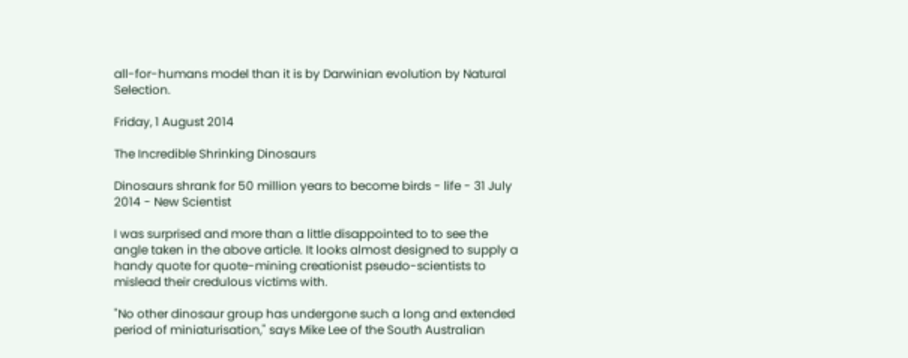all-for-humans model than it is by Darwinian evolution by Natural Selection.

Friday, 1 August 2014

The Incredible Shrinking Dinosaurs

Dinosaurs shrank for 50 million years to become birds - life - 31 July 2014 - New Scientist

I was surprised and more than a little disappointed to to see the angle taken in the above article. It looks almost designed to supply a handy quote for quote-mining creationist pseudo-scientists to mislead their credulous victims with.

"No other dinosaur group has undergone such a long and extended period of miniaturisation," says Mike Lee of the South Australian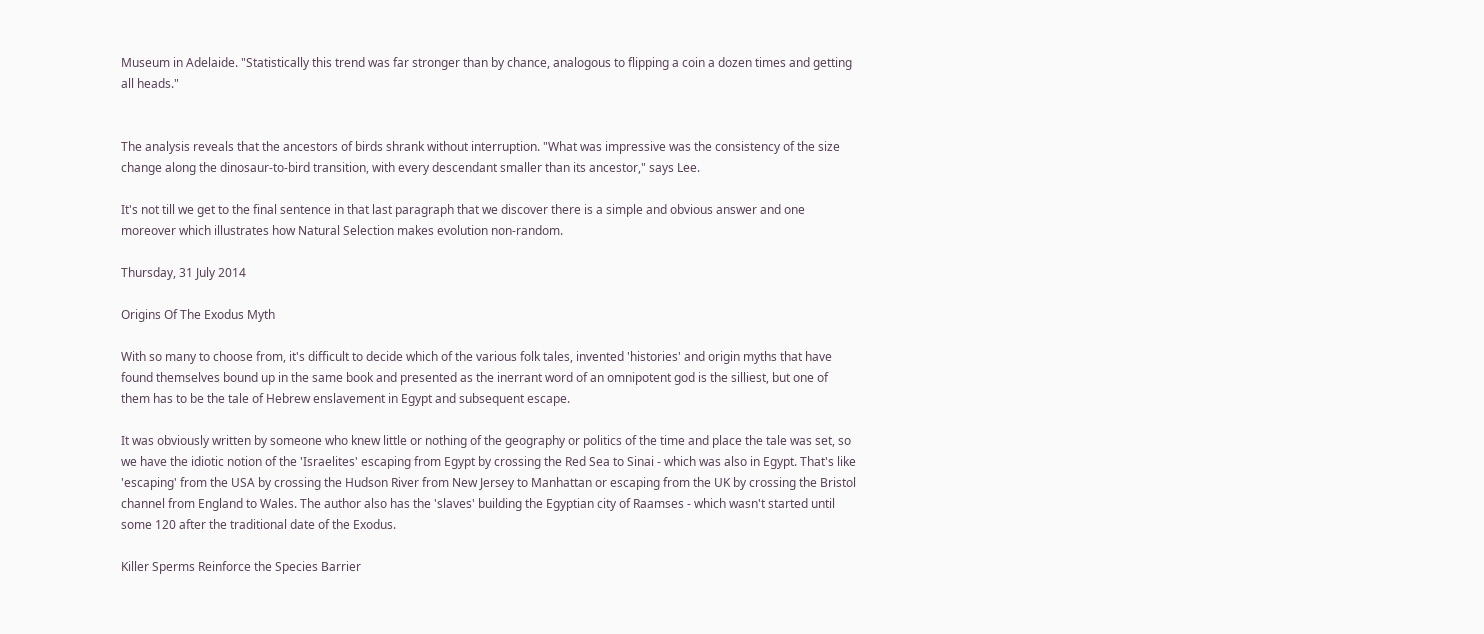Museum in Adelaide. "Statistically this trend was far stronger than by chance, analogous to flipping a coin a dozen times and getting all heads."


The analysis reveals that the ancestors of birds shrank without interruption. "What was impressive was the consistency of the size change along the dinosaur-to-bird transition, with every descendant smaller than its ancestor," says Lee.

It's not till we get to the final sentence in that last paragraph that we discover there is a simple and obvious answer and one moreover which illustrates how Natural Selection makes evolution non-random.

Thursday, 31 July 2014

Origins Of The Exodus Myth

With so many to choose from, it's difficult to decide which of the various folk tales, invented 'histories' and origin myths that have found themselves bound up in the same book and presented as the inerrant word of an omnipotent god is the silliest, but one of them has to be the tale of Hebrew enslavement in Egypt and subsequent escape.

It was obviously written by someone who knew little or nothing of the geography or politics of the time and place the tale was set, so we have the idiotic notion of the 'Israelites' escaping from Egypt by crossing the Red Sea to Sinai - which was also in Egypt. That's like 'escaping' from the USA by crossing the Hudson River from New Jersey to Manhattan or escaping from the UK by crossing the Bristol channel from England to Wales. The author also has the 'slaves' building the Egyptian city of Raamses - which wasn't started until some 120 after the traditional date of the Exodus.

Killer Sperms Reinforce the Species Barrier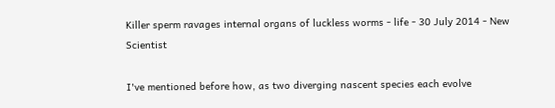Killer sperm ravages internal organs of luckless worms - life - 30 July 2014 - New Scientist

I've mentioned before how, as two diverging nascent species each evolve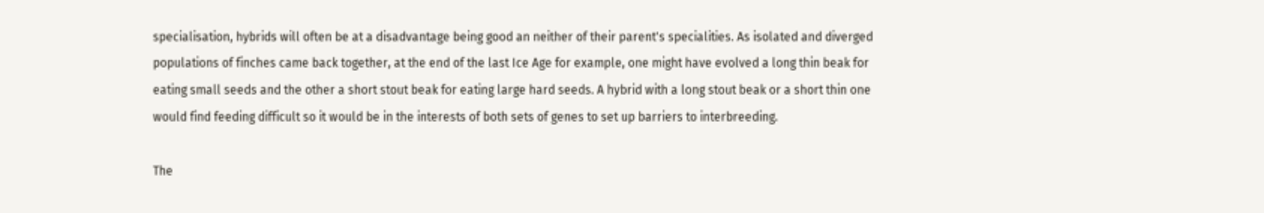specialisation, hybrids will often be at a disadvantage being good an neither of their parent's specialities. As isolated and diverged populations of finches came back together, at the end of the last Ice Age for example, one might have evolved a long thin beak for eating small seeds and the other a short stout beak for eating large hard seeds. A hybrid with a long stout beak or a short thin one would find feeding difficult so it would be in the interests of both sets of genes to set up barriers to interbreeding.

The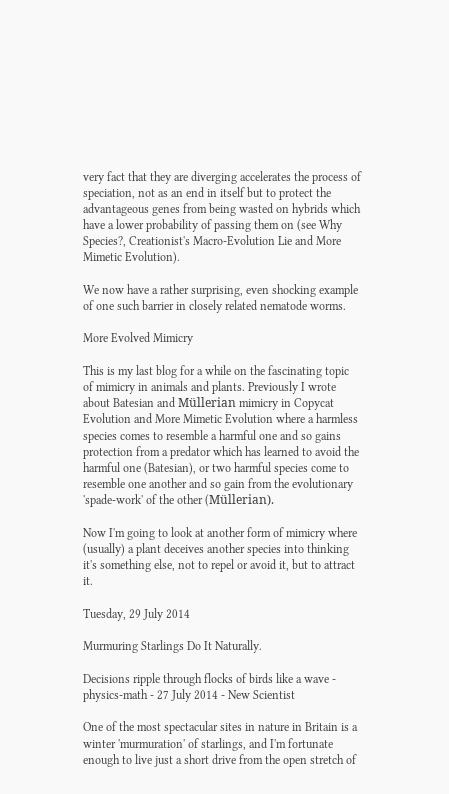very fact that they are diverging accelerates the process of speciation, not as an end in itself but to protect the advantageous genes from being wasted on hybrids which have a lower probability of passing them on (see Why Species?, Creationist's Macro-Evolution Lie and More Mimetic Evolution).

We now have a rather surprising, even shocking example of one such barrier in closely related nematode worms.

More Evolved Mimicry

This is my last blog for a while on the fascinating topic of mimicry in animals and plants. Previously I wrote about Batesian and Müllerian mimicry in Copycat Evolution and More Mimetic Evolution where a harmless species comes to resemble a harmful one and so gains protection from a predator which has learned to avoid the harmful one (Batesian), or two harmful species come to resemble one another and so gain from the evolutionary 'spade-work' of the other (Müllerian).

Now I'm going to look at another form of mimicry where (usually) a plant deceives another species into thinking it's something else, not to repel or avoid it, but to attract it.

Tuesday, 29 July 2014

Murmuring Starlings Do It Naturally.

Decisions ripple through flocks of birds like a wave - physics-math - 27 July 2014 - New Scientist

One of the most spectacular sites in nature in Britain is a winter 'murmuration' of starlings, and I'm fortunate enough to live just a short drive from the open stretch of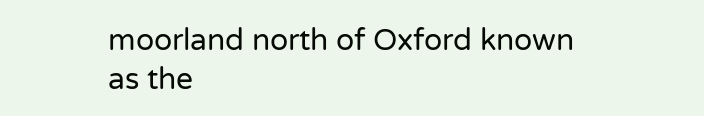moorland north of Oxford known as the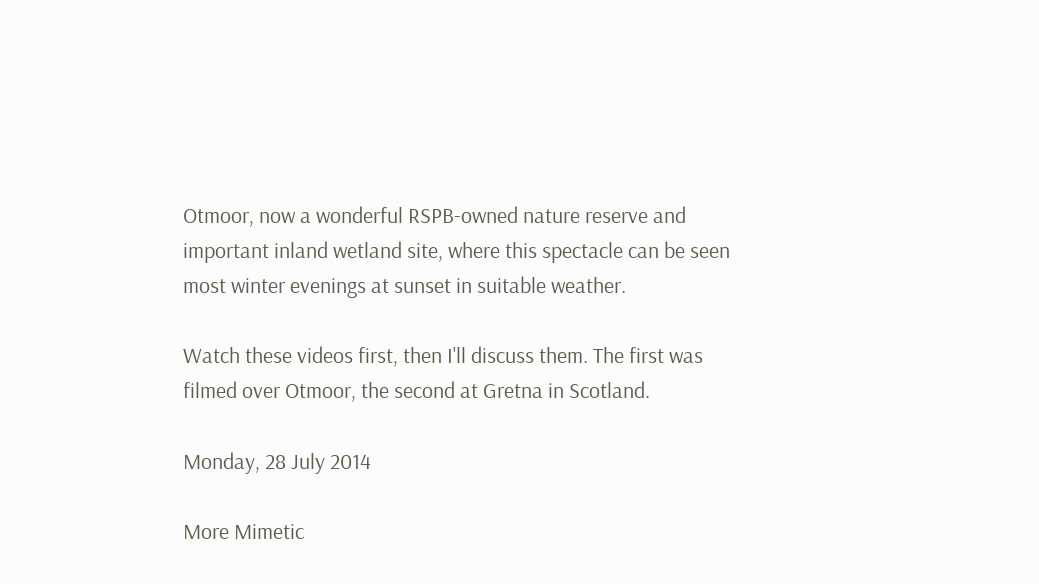Otmoor, now a wonderful RSPB-owned nature reserve and important inland wetland site, where this spectacle can be seen most winter evenings at sunset in suitable weather.

Watch these videos first, then I'll discuss them. The first was filmed over Otmoor, the second at Gretna in Scotland.

Monday, 28 July 2014

More Mimetic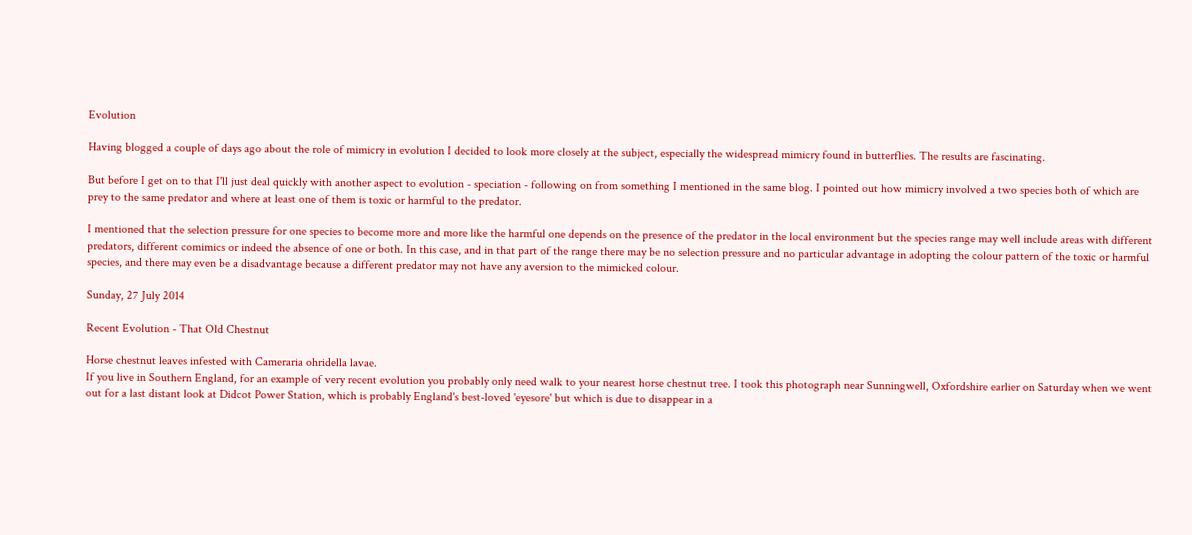Evolution

Having blogged a couple of days ago about the role of mimicry in evolution I decided to look more closely at the subject, especially the widespread mimicry found in butterflies. The results are fascinating.

But before I get on to that I'll just deal quickly with another aspect to evolution - speciation - following on from something I mentioned in the same blog. I pointed out how mimicry involved a two species both of which are prey to the same predator and where at least one of them is toxic or harmful to the predator.

I mentioned that the selection pressure for one species to become more and more like the harmful one depends on the presence of the predator in the local environment but the species range may well include areas with different predators, different comimics or indeed the absence of one or both. In this case, and in that part of the range there may be no selection pressure and no particular advantage in adopting the colour pattern of the toxic or harmful species, and there may even be a disadvantage because a different predator may not have any aversion to the mimicked colour.

Sunday, 27 July 2014

Recent Evolution - That Old Chestnut

Horse chestnut leaves infested with Cameraria ohridella lavae.
If you live in Southern England, for an example of very recent evolution you probably only need walk to your nearest horse chestnut tree. I took this photograph near Sunningwell, Oxfordshire earlier on Saturday when we went out for a last distant look at Didcot Power Station, which is probably England's best-loved 'eyesore' but which is due to disappear in a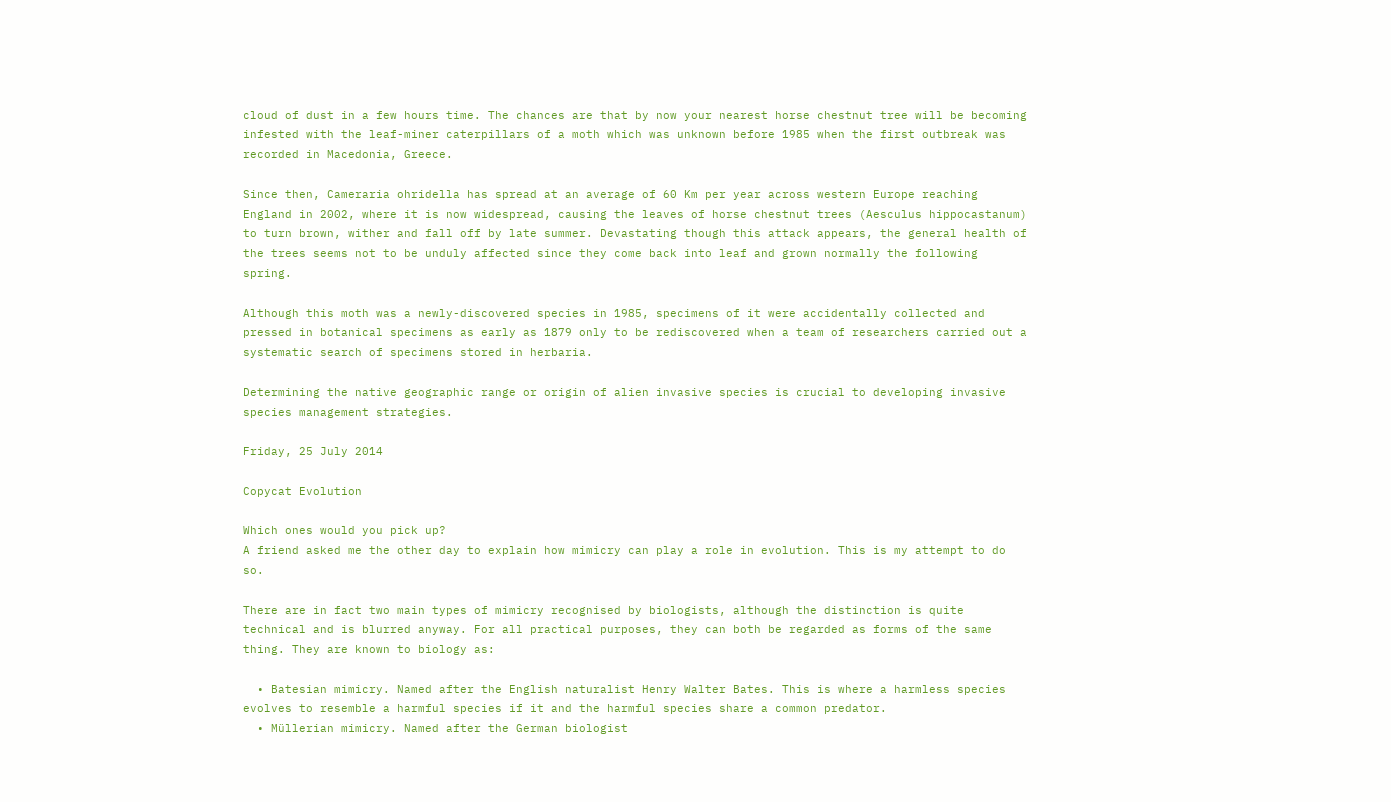cloud of dust in a few hours time. The chances are that by now your nearest horse chestnut tree will be becoming infested with the leaf-miner caterpillars of a moth which was unknown before 1985 when the first outbreak was recorded in Macedonia, Greece.

Since then, Cameraria ohridella has spread at an average of 60 Km per year across western Europe reaching England in 2002, where it is now widespread, causing the leaves of horse chestnut trees (Aesculus hippocastanum) to turn brown, wither and fall off by late summer. Devastating though this attack appears, the general health of the trees seems not to be unduly affected since they come back into leaf and grown normally the following spring.

Although this moth was a newly-discovered species in 1985, specimens of it were accidentally collected and pressed in botanical specimens as early as 1879 only to be rediscovered when a team of researchers carried out a systematic search of specimens stored in herbaria.

Determining the native geographic range or origin of alien invasive species is crucial to developing invasive species management strategies.

Friday, 25 July 2014

Copycat Evolution

Which ones would you pick up?
A friend asked me the other day to explain how mimicry can play a role in evolution. This is my attempt to do so.

There are in fact two main types of mimicry recognised by biologists, although the distinction is quite technical and is blurred anyway. For all practical purposes, they can both be regarded as forms of the same thing. They are known to biology as:

  • Batesian mimicry. Named after the English naturalist Henry Walter Bates. This is where a harmless species evolves to resemble a harmful species if it and the harmful species share a common predator.
  • Müllerian mimicry. Named after the German biologist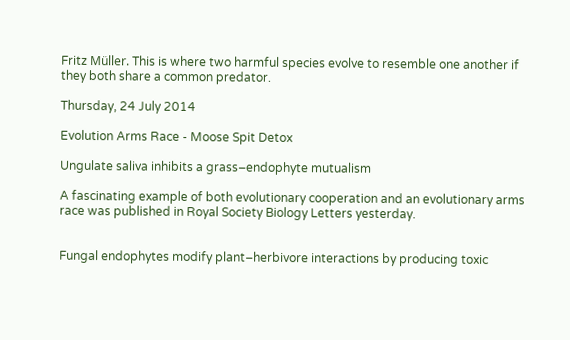Fritz Müller. This is where two harmful species evolve to resemble one another if they both share a common predator.

Thursday, 24 July 2014

Evolution Arms Race - Moose Spit Detox

Ungulate saliva inhibits a grass–endophyte mutualism

A fascinating example of both evolutionary cooperation and an evolutionary arms race was published in Royal Society Biology Letters yesterday.


Fungal endophytes modify plant–herbivore interactions by producing toxic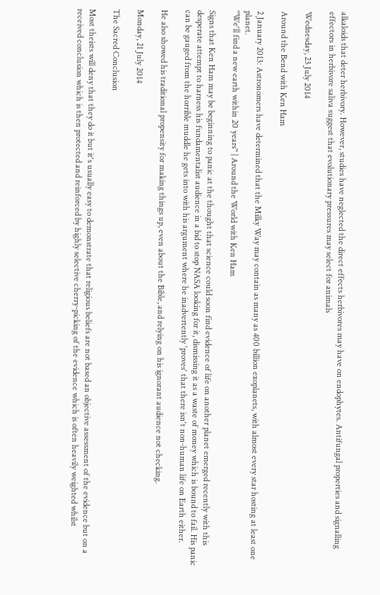alkaloids that deter herbivory. However, studies have neglected the direct effects herbivores may have on endophytes. Antifungal properties and signalling effectors in herbivore saliva suggest that evolutionary pressures may select for animals

Wednesday, 23 July 2014

Around the Bend with Ken Ham

2 January 2013: Astronomers have determined that the Milky Way may contain as many as 400 billion exoplanets, with almost every star hosting at least one planet.
"We'll find a new earth within 20 years" | Around the World with Ken Ham

Signs that Ken Ham may be beginning to panic at the thought that science could soon find evidence of life on another planet emerged recently with this desperate attempt to harness his fundamentalist audience in a bid to stop NASA looking for it, dismissing it as a waste of money which is bound to fail. His panic can be gauged from the horrible muddle he gets into with his argument where he inadvertently 'proves' that there isn't non-human life on Earth either.

He also showed his traditional propensity for making things up, even about the Bible, and relying on his ignorant audience not checking.

Monday, 21 July 2014

The Sacred Conclusion

Most theists will deny that they do it but it's usually easy to demonstrate that religious beliefs are not based an objective assessment of the evidence but on a received conclusion which is then protected and reinforced by highly selective cherry-picking of the evidence which is often heavily weighted whilst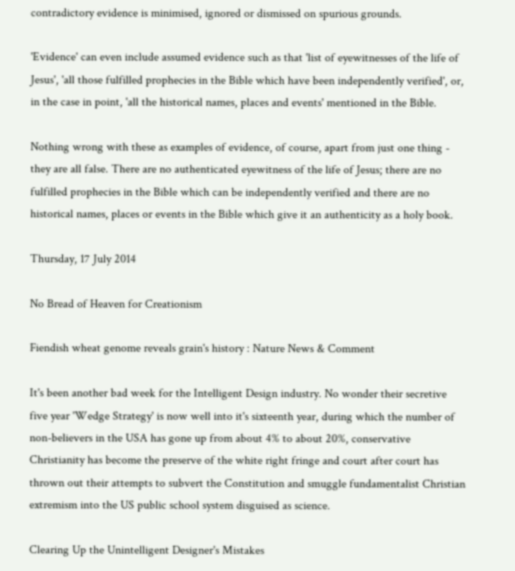contradictory evidence is minimised, ignored or dismissed on spurious grounds.

'Evidence' can even include assumed evidence such as that 'list of eyewitnesses of the life of Jesus', 'all those fulfilled prophecies in the Bible which have been independently verified', or, in the case in point, 'all the historical names, places and events' mentioned in the Bible.

Nothing wrong with these as examples of evidence, of course, apart from just one thing - they are all false. There are no authenticated eyewitness of the life of Jesus; there are no fulfilled prophecies in the Bible which can be independently verified and there are no historical names, places or events in the Bible which give it an authenticity as a holy book.

Thursday, 17 July 2014

No Bread of Heaven for Creationism

Fiendish wheat genome reveals grain's history : Nature News & Comment

It's been another bad week for the Intelligent Design industry. No wonder their secretive five year 'Wedge Strategy' is now well into it's sixteenth year, during which the number of non-believers in the USA has gone up from about 4% to about 20%, conservative Christianity has become the preserve of the white right fringe and court after court has thrown out their attempts to subvert the Constitution and smuggle fundamentalist Christian extremism into the US public school system disguised as science.

Clearing Up the Unintelligent Designer's Mistakes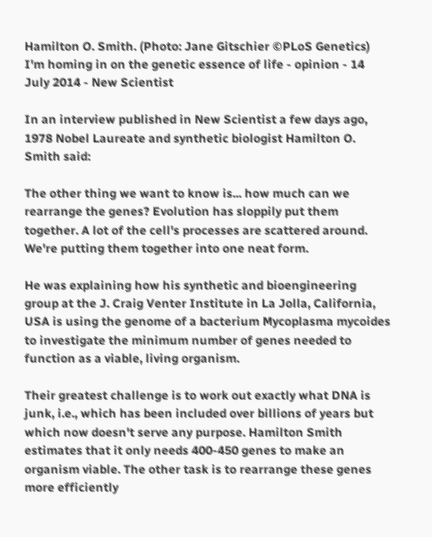Hamilton O. Smith. (Photo: Jane Gitschier ©PLoS Genetics)
I'm homing in on the genetic essence of life - opinion - 14 July 2014 - New Scientist

In an interview published in New Scientist a few days ago, 1978 Nobel Laureate and synthetic biologist Hamilton O. Smith said:

The other thing we want to know is... how much can we rearrange the genes? Evolution has sloppily put them together. A lot of the cell's processes are scattered around. We're putting them together into one neat form.

He was explaining how his synthetic and bioengineering group at the J. Craig Venter Institute in La Jolla, California, USA is using the genome of a bacterium Mycoplasma mycoides to investigate the minimum number of genes needed to function as a viable, living organism.

Their greatest challenge is to work out exactly what DNA is junk, i.e., which has been included over billions of years but which now doesn't serve any purpose. Hamilton Smith estimates that it only needs 400-450 genes to make an organism viable. The other task is to rearrange these genes more efficiently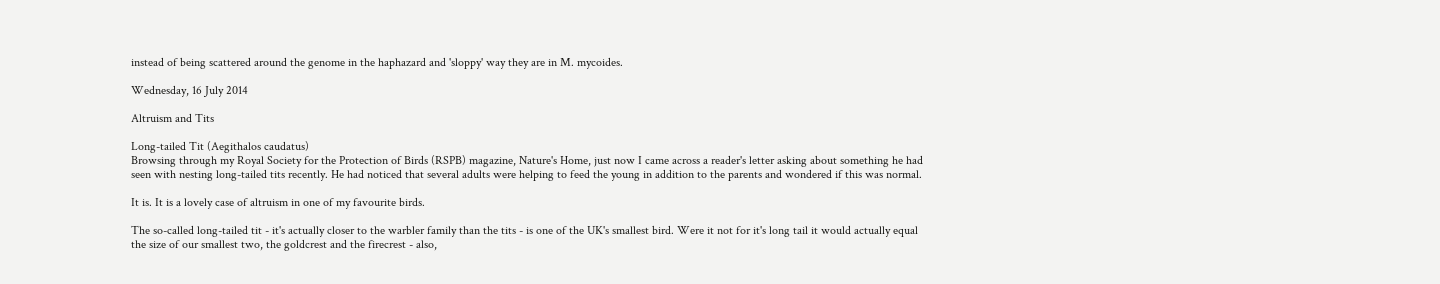instead of being scattered around the genome in the haphazard and 'sloppy' way they are in M. mycoides.

Wednesday, 16 July 2014

Altruism and Tits

Long-tailed Tit (Aegithalos caudatus)
Browsing through my Royal Society for the Protection of Birds (RSPB) magazine, Nature's Home, just now I came across a reader's letter asking about something he had seen with nesting long-tailed tits recently. He had noticed that several adults were helping to feed the young in addition to the parents and wondered if this was normal.

It is. It is a lovely case of altruism in one of my favourite birds.

The so-called long-tailed tit - it's actually closer to the warbler family than the tits - is one of the UK's smallest bird. Were it not for it's long tail it would actually equal the size of our smallest two, the goldcrest and the firecrest - also,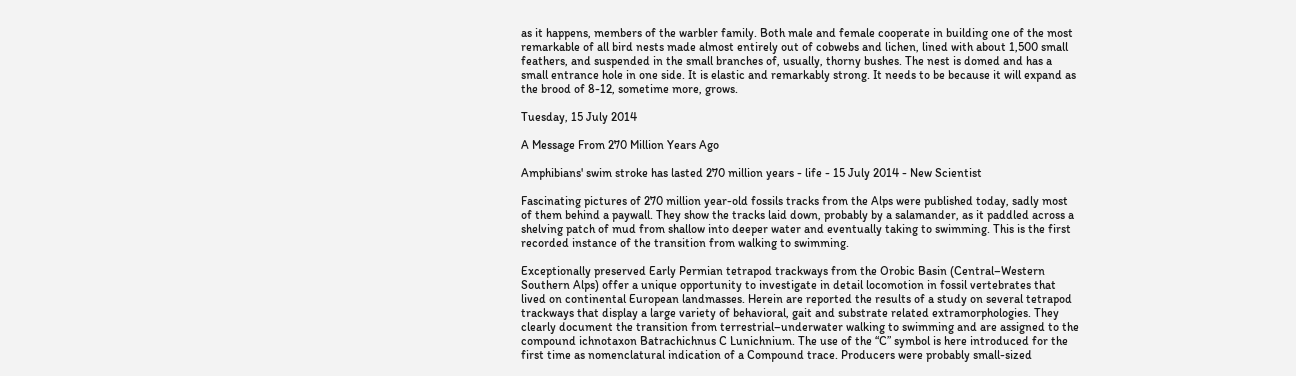as it happens, members of the warbler family. Both male and female cooperate in building one of the most remarkable of all bird nests made almost entirely out of cobwebs and lichen, lined with about 1,500 small feathers, and suspended in the small branches of, usually, thorny bushes. The nest is domed and has a small entrance hole in one side. It is elastic and remarkably strong. It needs to be because it will expand as the brood of 8-12, sometime more, grows.

Tuesday, 15 July 2014

A Message From 270 Million Years Ago

Amphibians' swim stroke has lasted 270 million years - life - 15 July 2014 - New Scientist

Fascinating pictures of 270 million year-old fossils tracks from the Alps were published today, sadly most of them behind a paywall. They show the tracks laid down, probably by a salamander, as it paddled across a shelving patch of mud from shallow into deeper water and eventually taking to swimming. This is the first recorded instance of the transition from walking to swimming.

Exceptionally preserved Early Permian tetrapod trackways from the Orobic Basin (Central–Western Southern Alps) offer a unique opportunity to investigate in detail locomotion in fossil vertebrates that lived on continental European landmasses. Herein are reported the results of a study on several tetrapod trackways that display a large variety of behavioral, gait and substrate related extramorphologies. They clearly document the transition from terrestrial–underwater walking to swimming and are assigned to the compound ichnotaxon Batrachichnus C Lunichnium. The use of the “C” symbol is here introduced for the first time as nomenclatural indication of a Compound trace. Producers were probably small-sized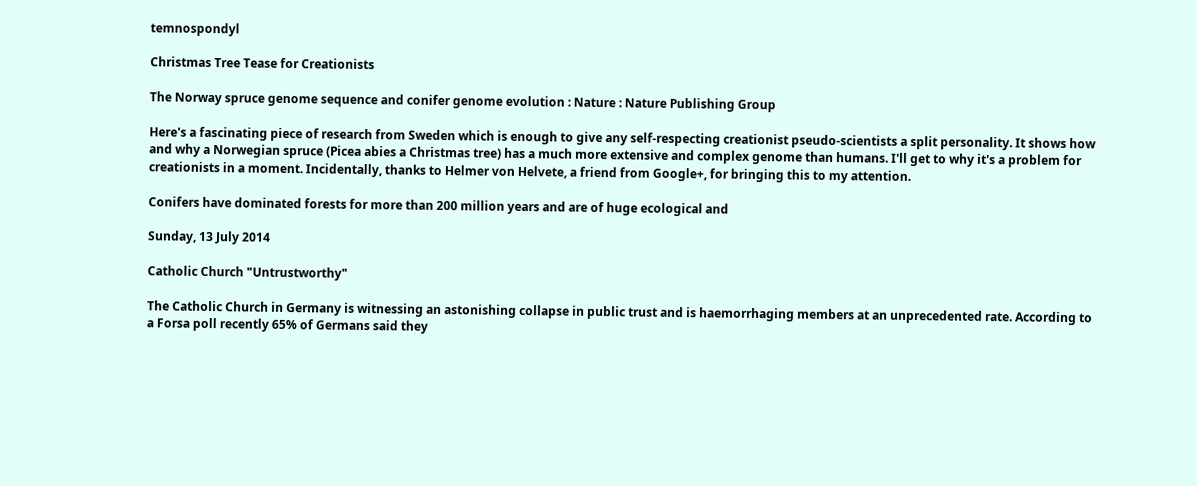temnospondyl

Christmas Tree Tease for Creationists

The Norway spruce genome sequence and conifer genome evolution : Nature : Nature Publishing Group

Here's a fascinating piece of research from Sweden which is enough to give any self-respecting creationist pseudo-scientists a split personality. It shows how and why a Norwegian spruce (Picea abies a Christmas tree) has a much more extensive and complex genome than humans. I'll get to why it's a problem for creationists in a moment. Incidentally, thanks to Helmer von Helvete, a friend from Google+, for bringing this to my attention.

Conifers have dominated forests for more than 200 million years and are of huge ecological and

Sunday, 13 July 2014

Catholic Church "Untrustworthy"

The Catholic Church in Germany is witnessing an astonishing collapse in public trust and is haemorrhaging members at an unprecedented rate. According to a Forsa poll recently 65% of Germans said they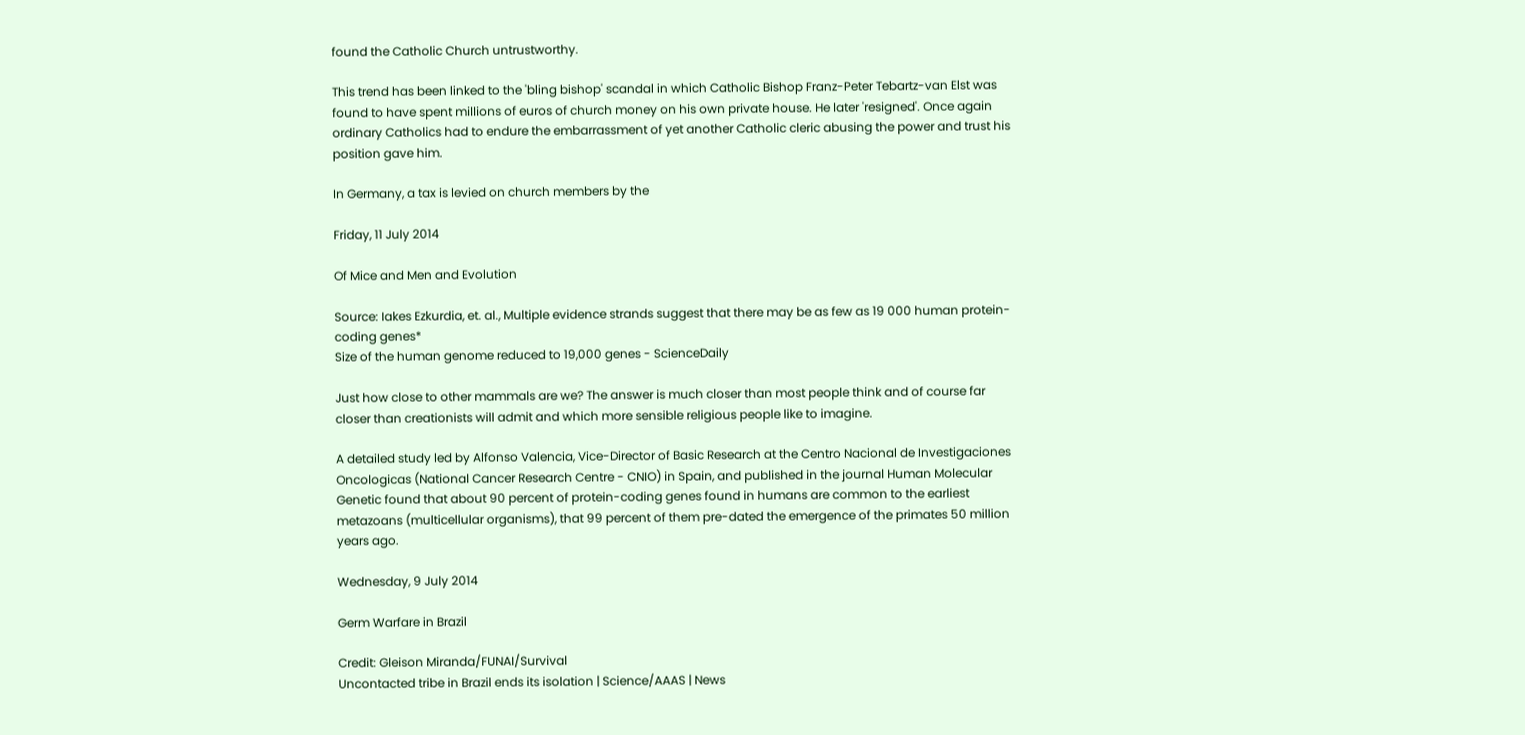found the Catholic Church untrustworthy.

This trend has been linked to the 'bling bishop' scandal in which Catholic Bishop Franz-Peter Tebartz-van Elst was found to have spent millions of euros of church money on his own private house. He later 'resigned'. Once again ordinary Catholics had to endure the embarrassment of yet another Catholic cleric abusing the power and trust his position gave him.

In Germany, a tax is levied on church members by the

Friday, 11 July 2014

Of Mice and Men and Evolution

Source: Iakes Ezkurdia, et. al., Multiple evidence strands suggest that there may be as few as 19 000 human protein-coding genes*
Size of the human genome reduced to 19,000 genes - ScienceDaily

Just how close to other mammals are we? The answer is much closer than most people think and of course far closer than creationists will admit and which more sensible religious people like to imagine.

A detailed study led by Alfonso Valencia, Vice-Director of Basic Research at the Centro Nacional de Investigaciones Oncologicas (National Cancer Research Centre - CNIO) in Spain, and published in the journal Human Molecular Genetic found that about 90 percent of protein-coding genes found in humans are common to the earliest metazoans (multicellular organisms), that 99 percent of them pre-dated the emergence of the primates 50 million years ago.

Wednesday, 9 July 2014

Germ Warfare in Brazil

Credit: Gleison Miranda/FUNAI/Survival
Uncontacted tribe in Brazil ends its isolation | Science/AAAS | News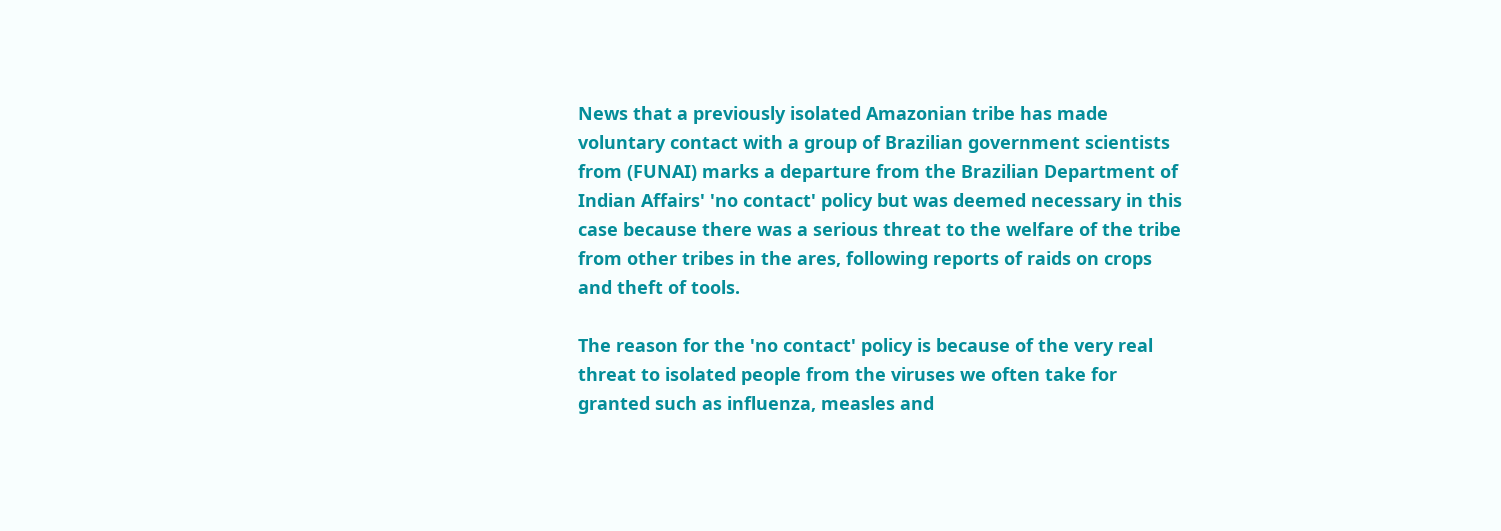News that a previously isolated Amazonian tribe has made voluntary contact with a group of Brazilian government scientists from (FUNAI) marks a departure from the Brazilian Department of Indian Affairs' 'no contact' policy but was deemed necessary in this case because there was a serious threat to the welfare of the tribe from other tribes in the ares, following reports of raids on crops and theft of tools.

The reason for the 'no contact' policy is because of the very real threat to isolated people from the viruses we often take for granted such as influenza, measles and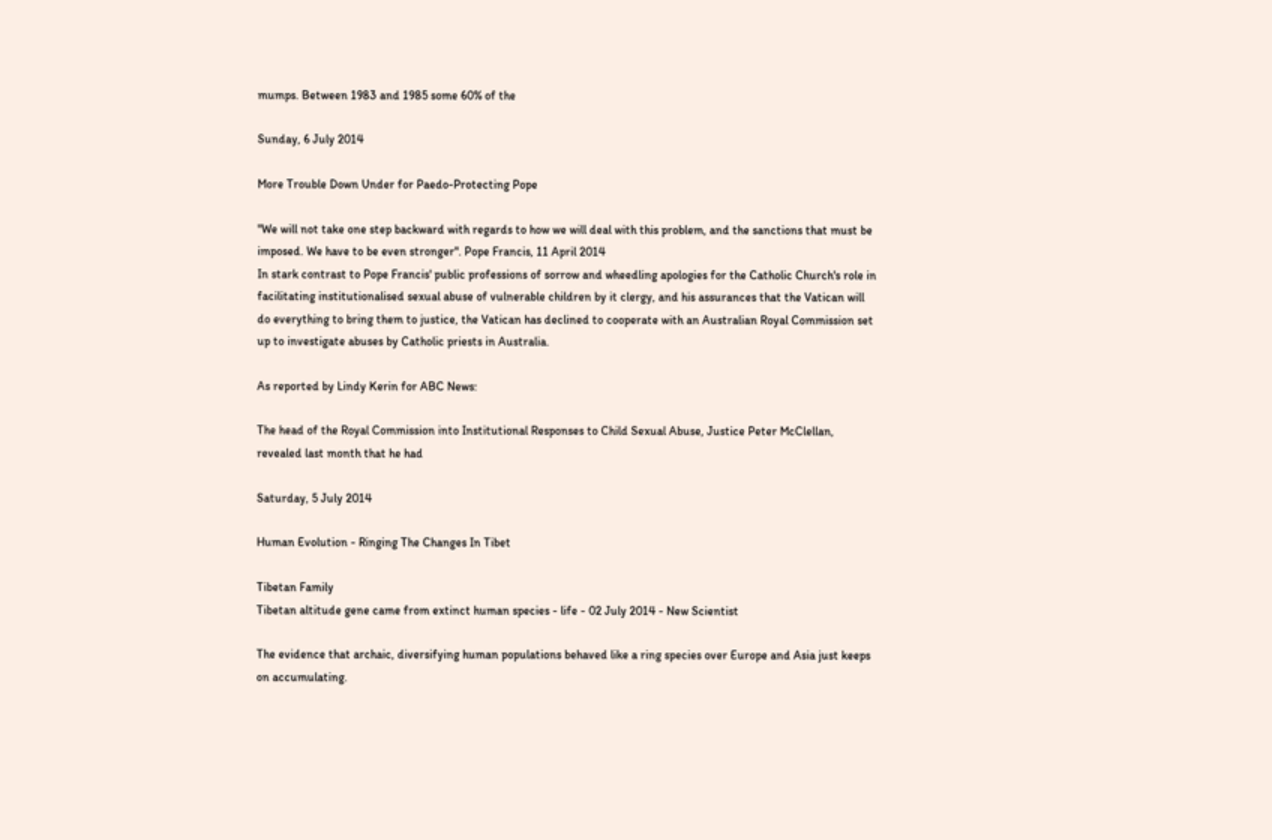mumps. Between 1983 and 1985 some 60% of the

Sunday, 6 July 2014

More Trouble Down Under for Paedo-Protecting Pope

"We will not take one step backward with regards to how we will deal with this problem, and the sanctions that must be imposed. We have to be even stronger". Pope Francis, 11 April 2014
In stark contrast to Pope Francis' public professions of sorrow and wheedling apologies for the Catholic Church's role in facilitating institutionalised sexual abuse of vulnerable children by it clergy, and his assurances that the Vatican will do everything to bring them to justice, the Vatican has declined to cooperate with an Australian Royal Commission set up to investigate abuses by Catholic priests in Australia.

As reported by Lindy Kerin for ABC News:

The head of the Royal Commission into Institutional Responses to Child Sexual Abuse, Justice Peter McClellan, revealed last month that he had

Saturday, 5 July 2014

Human Evolution - Ringing The Changes In Tibet

Tibetan Family
Tibetan altitude gene came from extinct human species - life - 02 July 2014 - New Scientist

The evidence that archaic, diversifying human populations behaved like a ring species over Europe and Asia just keeps on accumulating.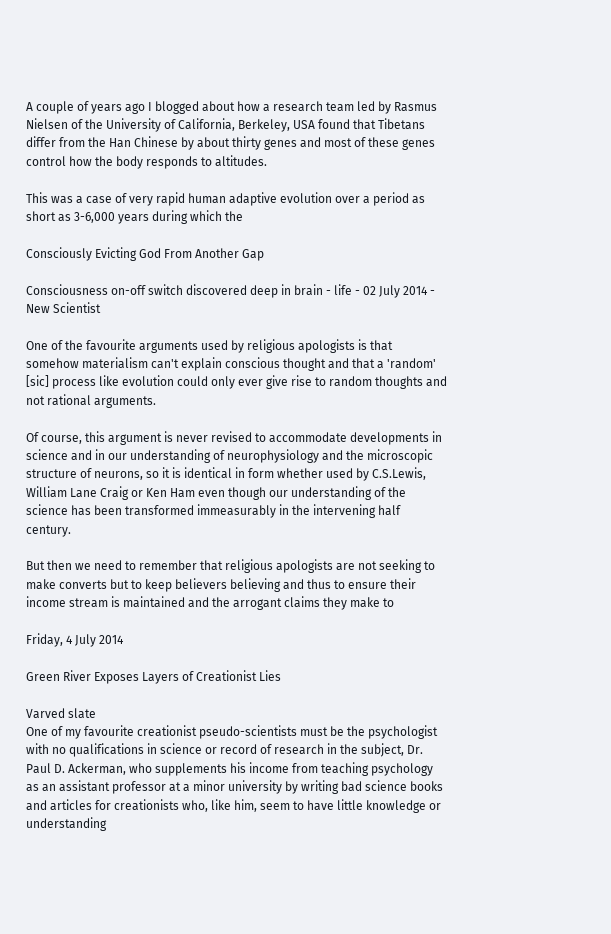A couple of years ago I blogged about how a research team led by Rasmus Nielsen of the University of California, Berkeley, USA found that Tibetans differ from the Han Chinese by about thirty genes and most of these genes control how the body responds to altitudes.

This was a case of very rapid human adaptive evolution over a period as short as 3-6,000 years during which the

Consciously Evicting God From Another Gap

Consciousness on-off switch discovered deep in brain - life - 02 July 2014 - New Scientist

One of the favourite arguments used by religious apologists is that somehow materialism can't explain conscious thought and that a 'random' [sic] process like evolution could only ever give rise to random thoughts and not rational arguments.

Of course, this argument is never revised to accommodate developments in science and in our understanding of neurophysiology and the microscopic structure of neurons, so it is identical in form whether used by C.S.Lewis, William Lane Craig or Ken Ham even though our understanding of the science has been transformed immeasurably in the intervening half century.

But then we need to remember that religious apologists are not seeking to make converts but to keep believers believing and thus to ensure their income stream is maintained and the arrogant claims they make to

Friday, 4 July 2014

Green River Exposes Layers of Creationist Lies

Varved slate
One of my favourite creationist pseudo-scientists must be the psychologist with no qualifications in science or record of research in the subject, Dr. Paul D. Ackerman, who supplements his income from teaching psychology as an assistant professor at a minor university by writing bad science books and articles for creationists who, like him, seem to have little knowledge or understanding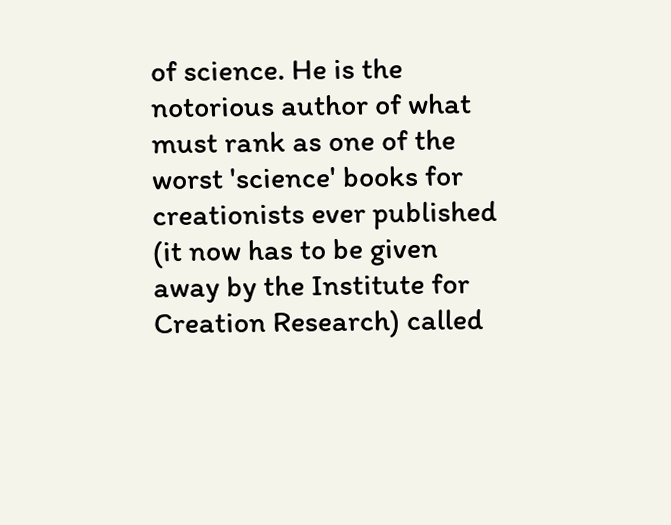of science. He is the notorious author of what must rank as one of the worst 'science' books for creationists ever published (it now has to be given away by the Institute for Creation Research) called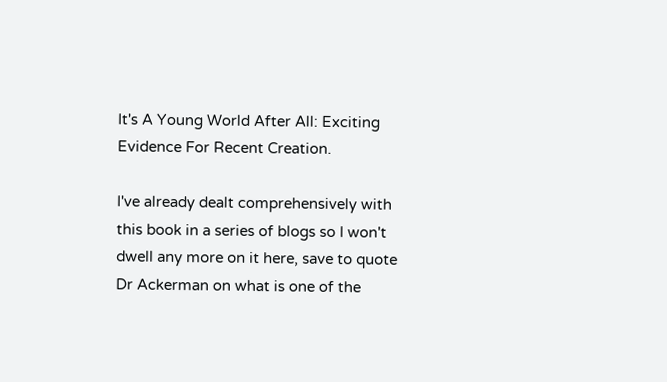It's A Young World After All: Exciting Evidence For Recent Creation.

I've already dealt comprehensively with this book in a series of blogs so I won't dwell any more on it here, save to quote Dr Ackerman on what is one of the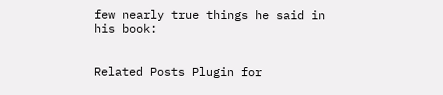few nearly true things he said in his book:


Related Posts Plugin for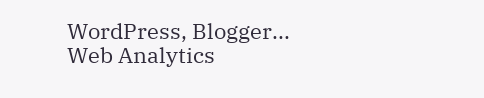WordPress, Blogger...
Web Analytics